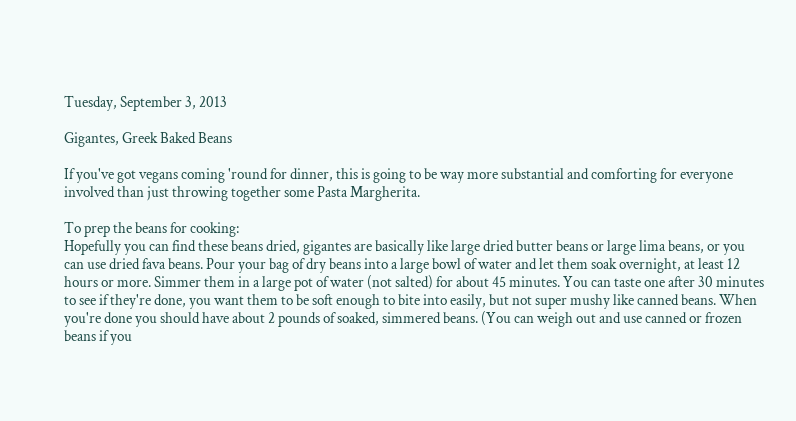Tuesday, September 3, 2013

Gigantes, Greek Baked Beans

If you've got vegans coming 'round for dinner, this is going to be way more substantial and comforting for everyone involved than just throwing together some Pasta Margherita.

To prep the beans for cooking:
Hopefully you can find these beans dried, gigantes are basically like large dried butter beans or large lima beans, or you can use dried fava beans. Pour your bag of dry beans into a large bowl of water and let them soak overnight, at least 12 hours or more. Simmer them in a large pot of water (not salted) for about 45 minutes. You can taste one after 30 minutes to see if they're done, you want them to be soft enough to bite into easily, but not super mushy like canned beans. When you're done you should have about 2 pounds of soaked, simmered beans. (You can weigh out and use canned or frozen beans if you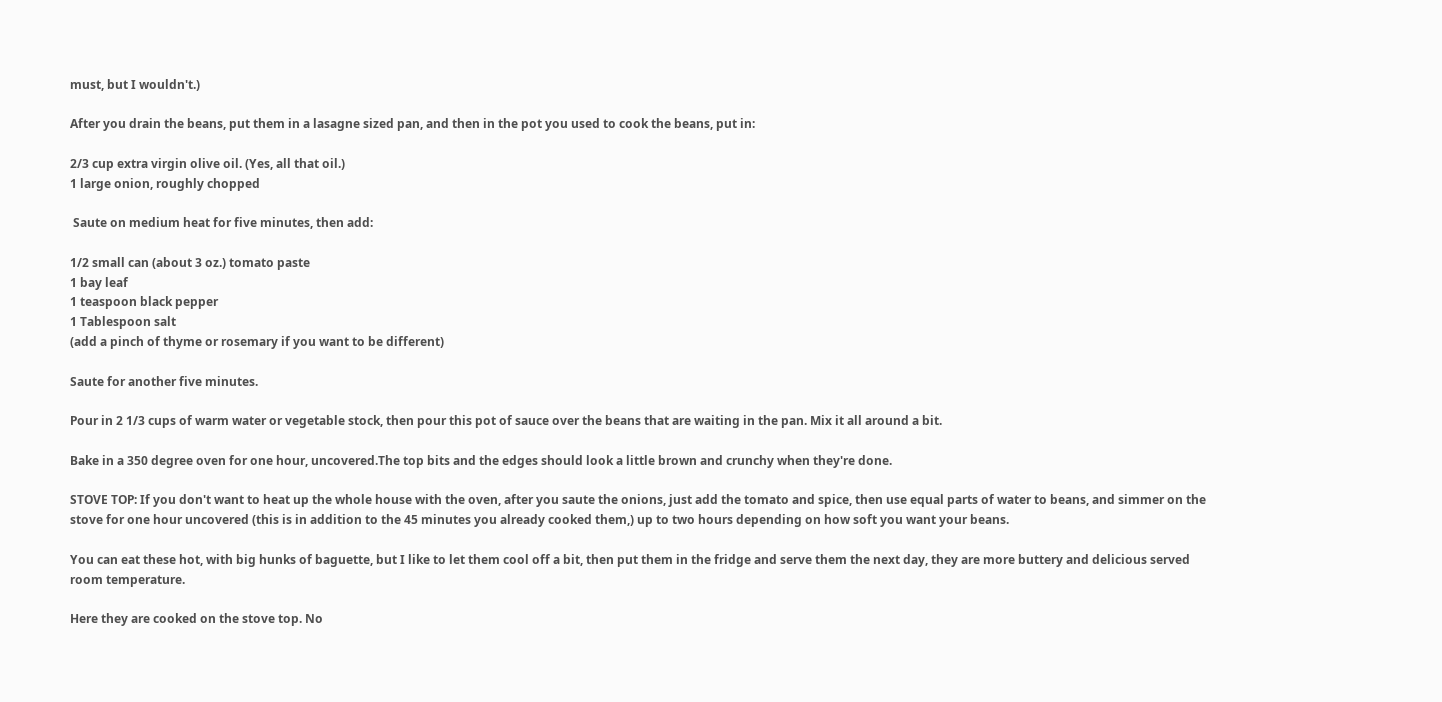must, but I wouldn't.)

After you drain the beans, put them in a lasagne sized pan, and then in the pot you used to cook the beans, put in:

2/3 cup extra virgin olive oil. (Yes, all that oil.)
1 large onion, roughly chopped

 Saute on medium heat for five minutes, then add:

1/2 small can (about 3 oz.) tomato paste
1 bay leaf
1 teaspoon black pepper
1 Tablespoon salt
(add a pinch of thyme or rosemary if you want to be different)

Saute for another five minutes.

Pour in 2 1/3 cups of warm water or vegetable stock, then pour this pot of sauce over the beans that are waiting in the pan. Mix it all around a bit.

Bake in a 350 degree oven for one hour, uncovered.The top bits and the edges should look a little brown and crunchy when they're done.

STOVE TOP: If you don't want to heat up the whole house with the oven, after you saute the onions, just add the tomato and spice, then use equal parts of water to beans, and simmer on the stove for one hour uncovered (this is in addition to the 45 minutes you already cooked them,) up to two hours depending on how soft you want your beans.

You can eat these hot, with big hunks of baguette, but I like to let them cool off a bit, then put them in the fridge and serve them the next day, they are more buttery and delicious served room temperature.

Here they are cooked on the stove top. No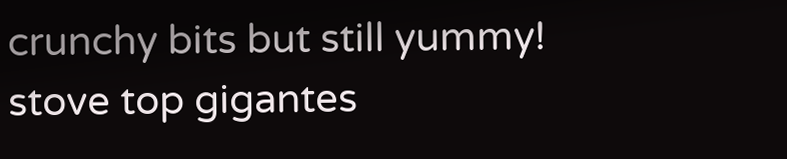crunchy bits but still yummy!
stove top gigantes